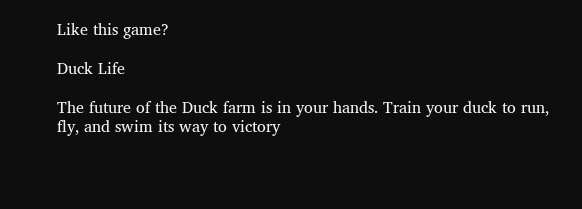Like this game?

Duck Life

The future of the Duck farm is in your hands. Train your duck to run, fly, and swim its way to victory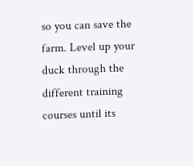so you can save the farm. Level up your duck through the different training courses until its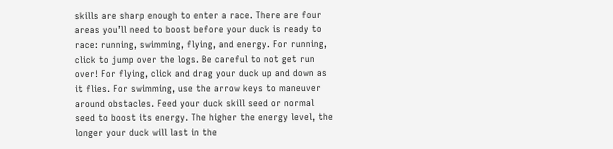skills are sharp enough to enter a race. There are four areas you’ll need to boost before your duck is ready to race: running, swimming, flying, and energy. For running, click to jump over the logs. Be careful to not get run over! For flying, click and drag your duck up and down as it flies. For swimming, use the arrow keys to maneuver around obstacles. Feed your duck skill seed or normal seed to boost its energy. The higher the energy level, the longer your duck will last in the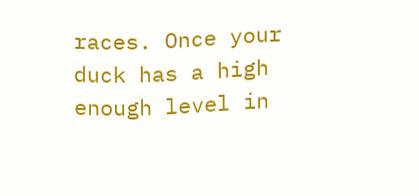races. Once your duck has a high enough level in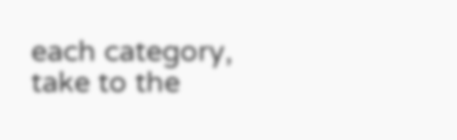each category, take to the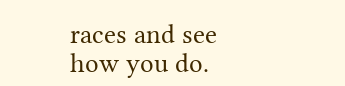races and see how you do.